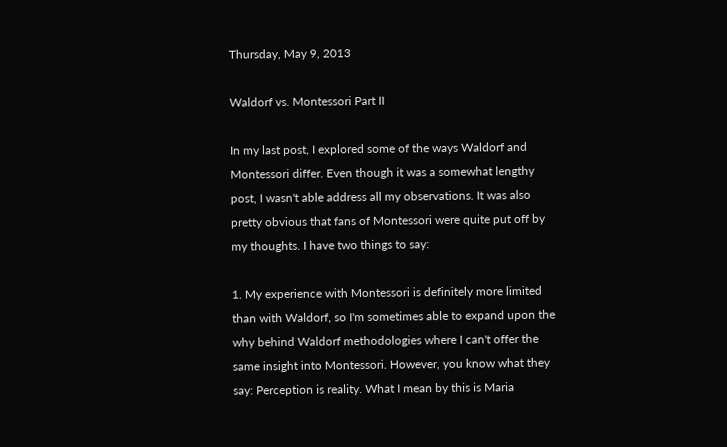Thursday, May 9, 2013

Waldorf vs. Montessori Part II

In my last post, I explored some of the ways Waldorf and Montessori differ. Even though it was a somewhat lengthy post, I wasn't able address all my observations. It was also pretty obvious that fans of Montessori were quite put off by my thoughts. I have two things to say:

1. My experience with Montessori is definitely more limited than with Waldorf, so I'm sometimes able to expand upon the why behind Waldorf methodologies where I can't offer the same insight into Montessori. However, you know what they say: Perception is reality. What I mean by this is Maria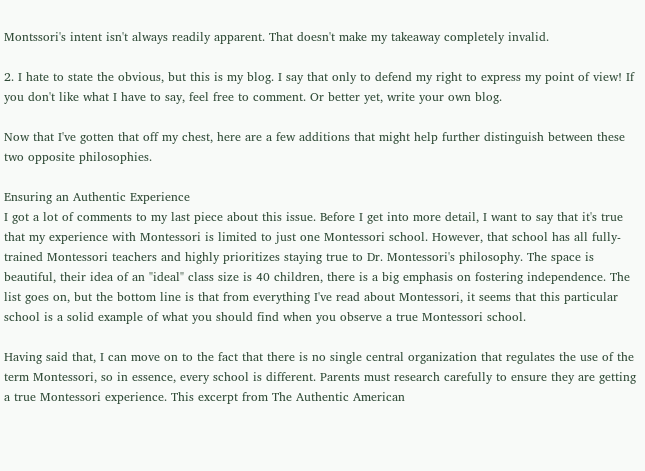Montssori's intent isn't always readily apparent. That doesn't make my takeaway completely invalid.

2. I hate to state the obvious, but this is my blog. I say that only to defend my right to express my point of view! If you don't like what I have to say, feel free to comment. Or better yet, write your own blog.

Now that I've gotten that off my chest, here are a few additions that might help further distinguish between these two opposite philosophies.

Ensuring an Authentic Experience
I got a lot of comments to my last piece about this issue. Before I get into more detail, I want to say that it's true that my experience with Montessori is limited to just one Montessori school. However, that school has all fully-trained Montessori teachers and highly prioritizes staying true to Dr. Montessori's philosophy. The space is beautiful, their idea of an "ideal" class size is 40 children, there is a big emphasis on fostering independence. The list goes on, but the bottom line is that from everything I've read about Montessori, it seems that this particular school is a solid example of what you should find when you observe a true Montessori school.

Having said that, I can move on to the fact that there is no single central organization that regulates the use of the term Montessori, so in essence, every school is different. Parents must research carefully to ensure they are getting a true Montessori experience. This excerpt from The Authentic American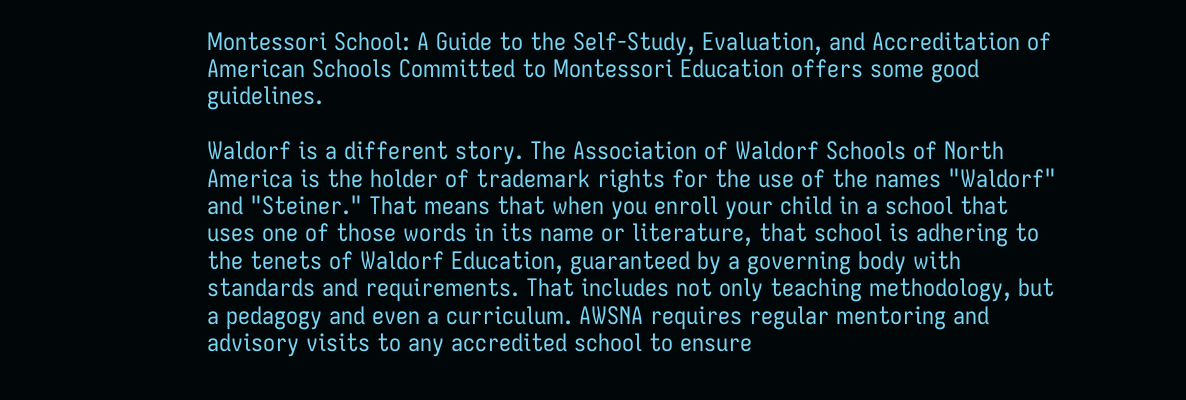Montessori School: A Guide to the Self-Study, Evaluation, and Accreditation of American Schools Committed to Montessori Education offers some good guidelines.

Waldorf is a different story. The Association of Waldorf Schools of North America is the holder of trademark rights for the use of the names "Waldorf" and "Steiner." That means that when you enroll your child in a school that uses one of those words in its name or literature, that school is adhering to the tenets of Waldorf Education, guaranteed by a governing body with standards and requirements. That includes not only teaching methodology, but a pedagogy and even a curriculum. AWSNA requires regular mentoring and advisory visits to any accredited school to ensure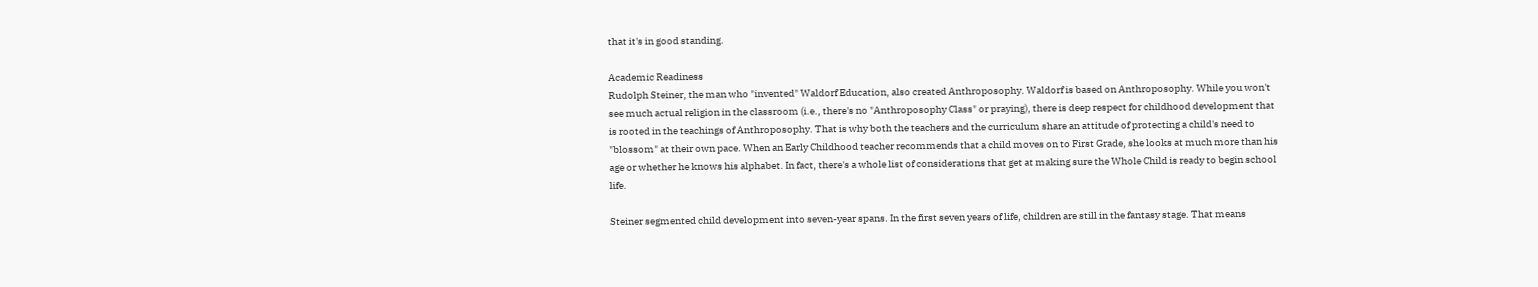that it's in good standing.

Academic Readiness
Rudolph Steiner, the man who "invented" Waldorf Education, also created Anthroposophy. Waldorf is based on Anthroposophy. While you won't see much actual religion in the classroom (i.e., there's no "Anthroposophy Class" or praying), there is deep respect for childhood development that is rooted in the teachings of Anthroposophy. That is why both the teachers and the curriculum share an attitude of protecting a child's need to "blossom" at their own pace. When an Early Childhood teacher recommends that a child moves on to First Grade, she looks at much more than his age or whether he knows his alphabet. In fact, there's a whole list of considerations that get at making sure the Whole Child is ready to begin school life.

Steiner segmented child development into seven-year spans. In the first seven years of life, children are still in the fantasy stage. That means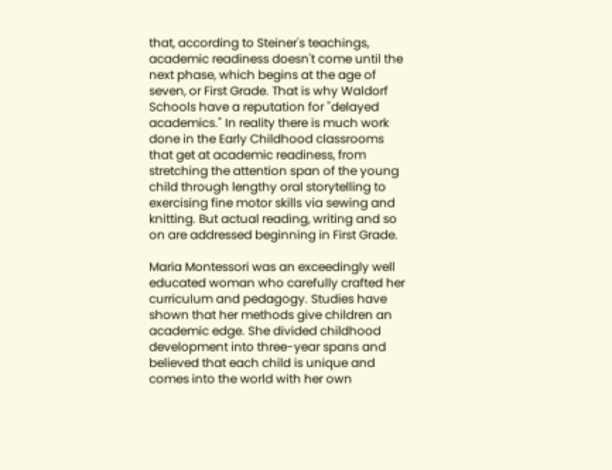that, according to Steiner's teachings, academic readiness doesn't come until the next phase, which begins at the age of seven, or First Grade. That is why Waldorf Schools have a reputation for "delayed academics." In reality there is much work done in the Early Childhood classrooms that get at academic readiness, from stretching the attention span of the young child through lengthy oral storytelling to exercising fine motor skills via sewing and knitting. But actual reading, writing and so on are addressed beginning in First Grade.

Maria Montessori was an exceedingly well educated woman who carefully crafted her curriculum and pedagogy. Studies have shown that her methods give children an academic edge. She divided childhood development into three-year spans and believed that each child is unique and comes into the world with her own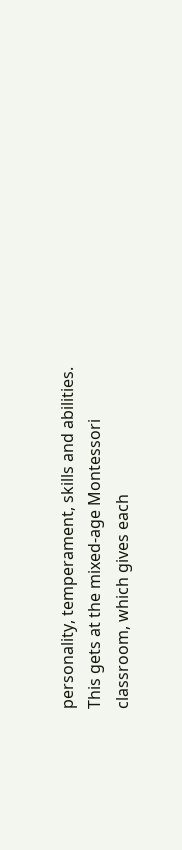personality, temperament, skills and abilities. This gets at the mixed-age Montessori classroom, which gives each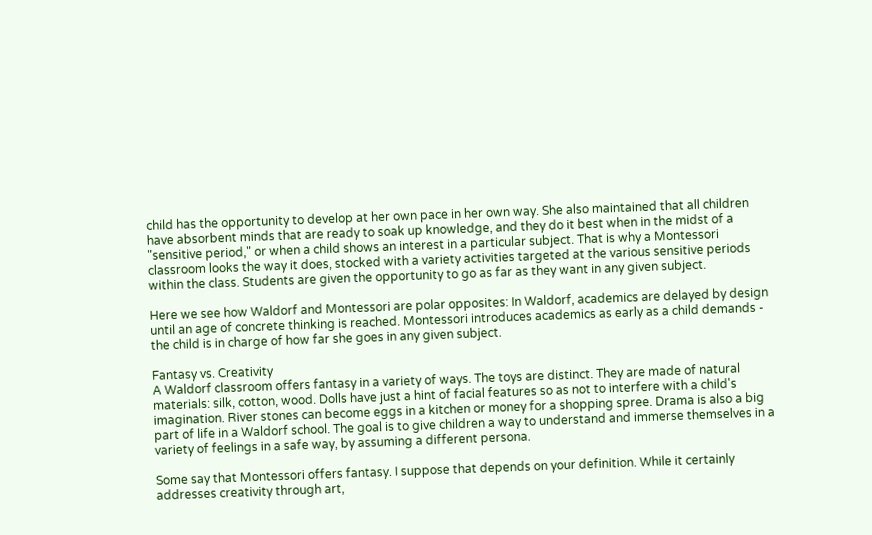child has the opportunity to develop at her own pace in her own way. She also maintained that all children have absorbent minds that are ready to soak up knowledge, and they do it best when in the midst of a "sensitive period," or when a child shows an interest in a particular subject. That is why a Montessori classroom looks the way it does, stocked with a variety activities targeted at the various sensitive periods within the class. Students are given the opportunity to go as far as they want in any given subject.

Here we see how Waldorf and Montessori are polar opposites: In Waldorf, academics are delayed by design until an age of concrete thinking is reached. Montessori introduces academics as early as a child demands - the child is in charge of how far she goes in any given subject.

Fantasy vs. Creativity
A Waldorf classroom offers fantasy in a variety of ways. The toys are distinct. They are made of natural materials: silk, cotton, wood. Dolls have just a hint of facial features so as not to interfere with a child's imagination. River stones can become eggs in a kitchen or money for a shopping spree. Drama is also a big part of life in a Waldorf school. The goal is to give children a way to understand and immerse themselves in a variety of feelings in a safe way, by assuming a different persona.

Some say that Montessori offers fantasy. I suppose that depends on your definition. While it certainly addresses creativity through art,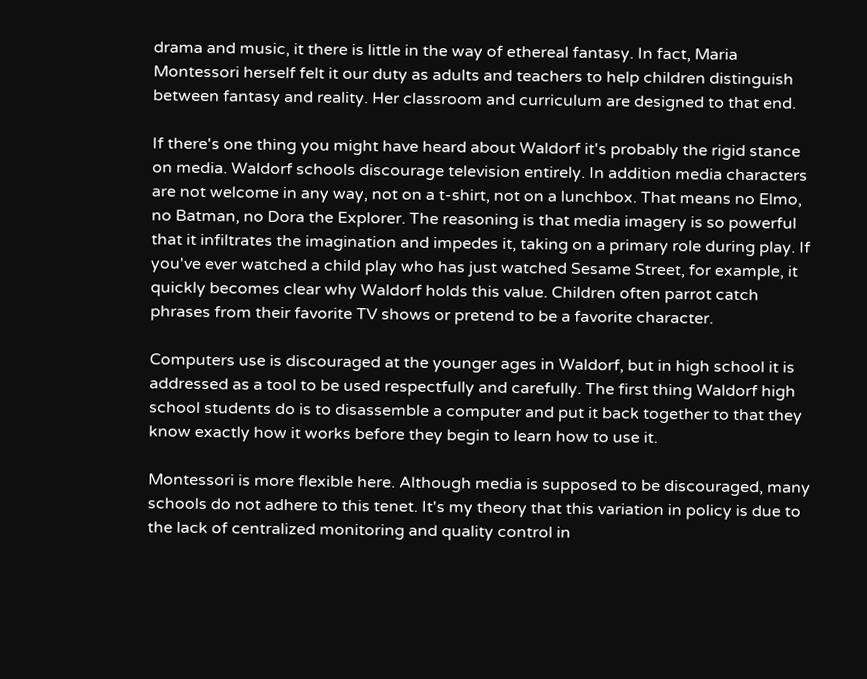drama and music, it there is little in the way of ethereal fantasy. In fact, Maria Montessori herself felt it our duty as adults and teachers to help children distinguish between fantasy and reality. Her classroom and curriculum are designed to that end.

If there's one thing you might have heard about Waldorf it's probably the rigid stance on media. Waldorf schools discourage television entirely. In addition media characters are not welcome in any way, not on a t-shirt, not on a lunchbox. That means no Elmo, no Batman, no Dora the Explorer. The reasoning is that media imagery is so powerful that it infiltrates the imagination and impedes it, taking on a primary role during play. If you've ever watched a child play who has just watched Sesame Street, for example, it quickly becomes clear why Waldorf holds this value. Children often parrot catch phrases from their favorite TV shows or pretend to be a favorite character.

Computers use is discouraged at the younger ages in Waldorf, but in high school it is addressed as a tool to be used respectfully and carefully. The first thing Waldorf high school students do is to disassemble a computer and put it back together to that they know exactly how it works before they begin to learn how to use it.

Montessori is more flexible here. Although media is supposed to be discouraged, many schools do not adhere to this tenet. It's my theory that this variation in policy is due to the lack of centralized monitoring and quality control in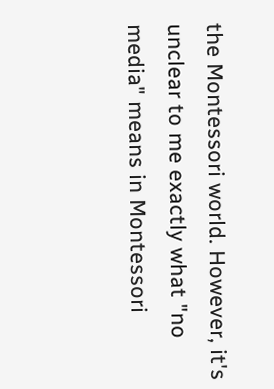the Montessori world. However, it's unclear to me exactly what "no media" means in Montessori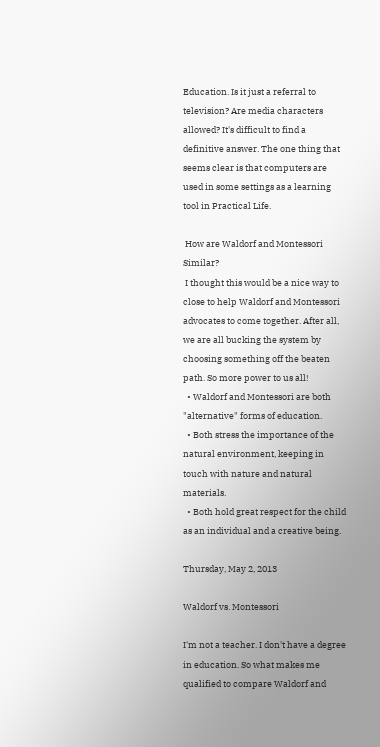Education. Is it just a referral to television? Are media characters allowed? It's difficult to find a definitive answer. The one thing that seems clear is that computers are used in some settings as a learning tool in Practical Life.

 How are Waldorf and Montessori Similar?
 I thought this would be a nice way to close to help Waldorf and Montessori advocates to come together. After all, we are all bucking the system by choosing something off the beaten path. So more power to us all!
  • Waldorf and Montessori are both "alternative" forms of education.
  • Both stress the importance of the natural environment, keeping in touch with nature and natural materials.
  • Both hold great respect for the child as an individual and a creative being.

Thursday, May 2, 2013

Waldorf vs. Montessori

I'm not a teacher. I don't have a degree in education. So what makes me qualified to compare Waldorf and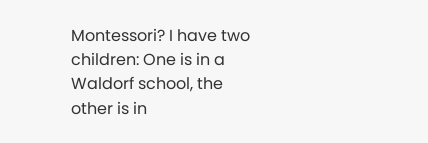Montessori? I have two children: One is in a Waldorf school, the other is in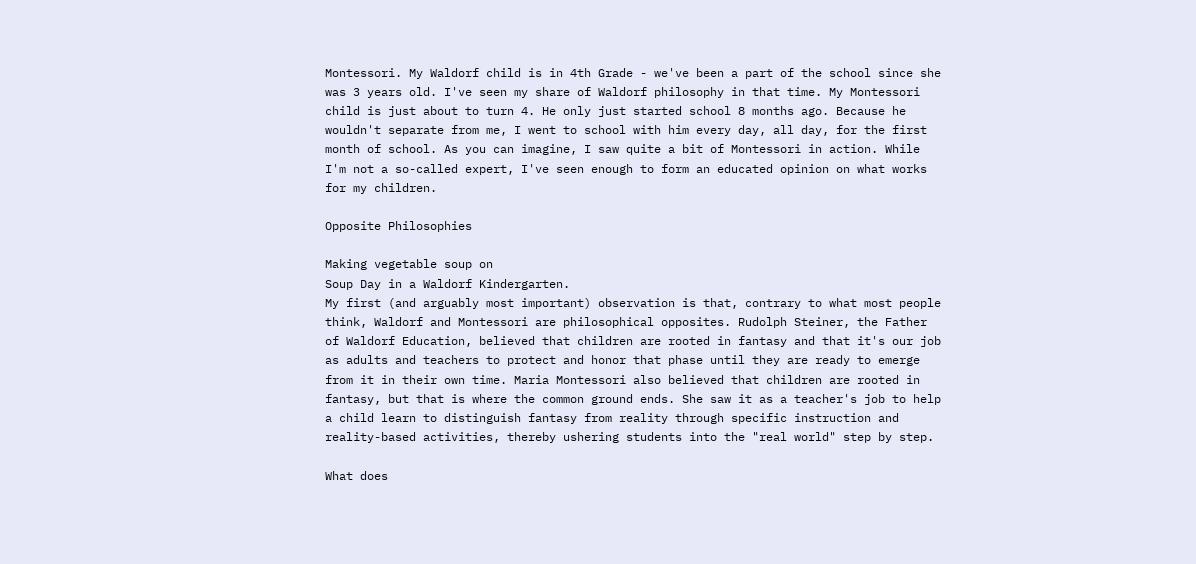Montessori. My Waldorf child is in 4th Grade - we've been a part of the school since she was 3 years old. I've seen my share of Waldorf philosophy in that time. My Montessori child is just about to turn 4. He only just started school 8 months ago. Because he wouldn't separate from me, I went to school with him every day, all day, for the first month of school. As you can imagine, I saw quite a bit of Montessori in action. While I'm not a so-called expert, I've seen enough to form an educated opinion on what works for my children.

Opposite Philosophies

Making vegetable soup on
Soup Day in a Waldorf Kindergarten.
My first (and arguably most important) observation is that, contrary to what most people think, Waldorf and Montessori are philosophical opposites. Rudolph Steiner, the Father of Waldorf Education, believed that children are rooted in fantasy and that it's our job as adults and teachers to protect and honor that phase until they are ready to emerge from it in their own time. Maria Montessori also believed that children are rooted in fantasy, but that is where the common ground ends. She saw it as a teacher's job to help a child learn to distinguish fantasy from reality through specific instruction and reality-based activities, thereby ushering students into the "real world" step by step.

What does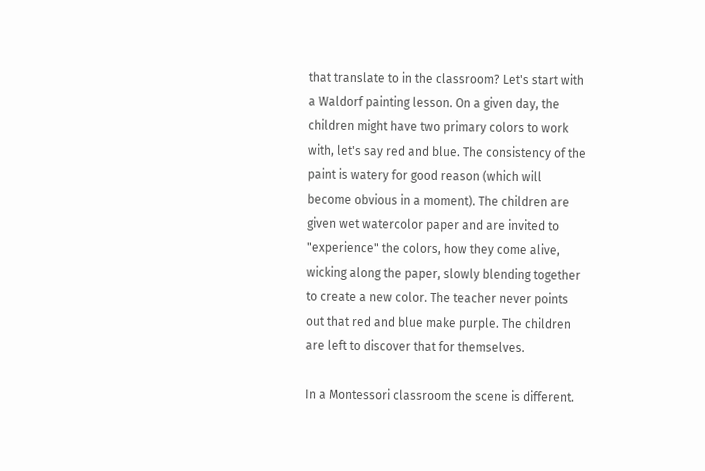that translate to in the classroom? Let's start with a Waldorf painting lesson. On a given day, the children might have two primary colors to work with, let's say red and blue. The consistency of the paint is watery for good reason (which will become obvious in a moment). The children are given wet watercolor paper and are invited to "experience" the colors, how they come alive, wicking along the paper, slowly blending together to create a new color. The teacher never points out that red and blue make purple. The children are left to discover that for themselves.

In a Montessori classroom the scene is different.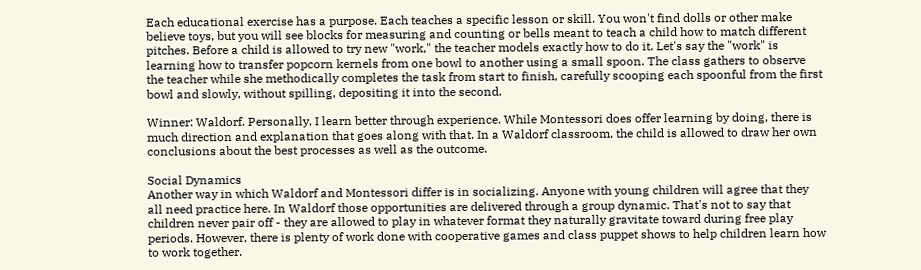Each educational exercise has a purpose. Each teaches a specific lesson or skill. You won't find dolls or other make believe toys, but you will see blocks for measuring and counting or bells meant to teach a child how to match different pitches. Before a child is allowed to try new "work," the teacher models exactly how to do it. Let's say the "work" is learning how to transfer popcorn kernels from one bowl to another using a small spoon. The class gathers to observe the teacher while she methodically completes the task from start to finish, carefully scooping each spoonful from the first bowl and slowly, without spilling, depositing it into the second.

Winner: Waldorf. Personally, I learn better through experience. While Montessori does offer learning by doing, there is much direction and explanation that goes along with that. In a Waldorf classroom, the child is allowed to draw her own conclusions about the best processes as well as the outcome.

Social Dynamics
Another way in which Waldorf and Montessori differ is in socializing. Anyone with young children will agree that they all need practice here. In Waldorf those opportunities are delivered through a group dynamic. That's not to say that children never pair off - they are allowed to play in whatever format they naturally gravitate toward during free play periods. However, there is plenty of work done with cooperative games and class puppet shows to help children learn how to work together.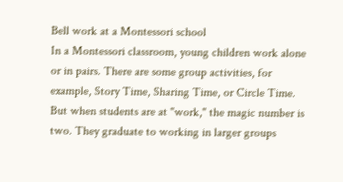Bell work at a Montessori school
In a Montessori classroom, young children work alone or in pairs. There are some group activities, for example, Story Time, Sharing Time, or Circle Time. But when students are at "work," the magic number is two. They graduate to working in larger groups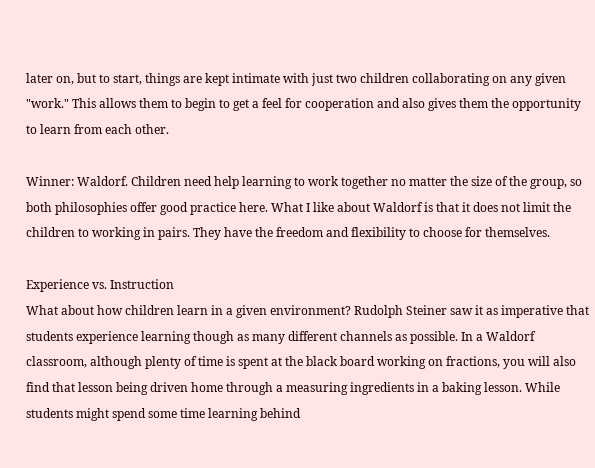later on, but to start, things are kept intimate with just two children collaborating on any given "work." This allows them to begin to get a feel for cooperation and also gives them the opportunity to learn from each other.

Winner: Waldorf. Children need help learning to work together no matter the size of the group, so both philosophies offer good practice here. What I like about Waldorf is that it does not limit the children to working in pairs. They have the freedom and flexibility to choose for themselves.

Experience vs. Instruction
What about how children learn in a given environment? Rudolph Steiner saw it as imperative that students experience learning though as many different channels as possible. In a Waldorf classroom, although plenty of time is spent at the black board working on fractions, you will also find that lesson being driven home through a measuring ingredients in a baking lesson. While students might spend some time learning behind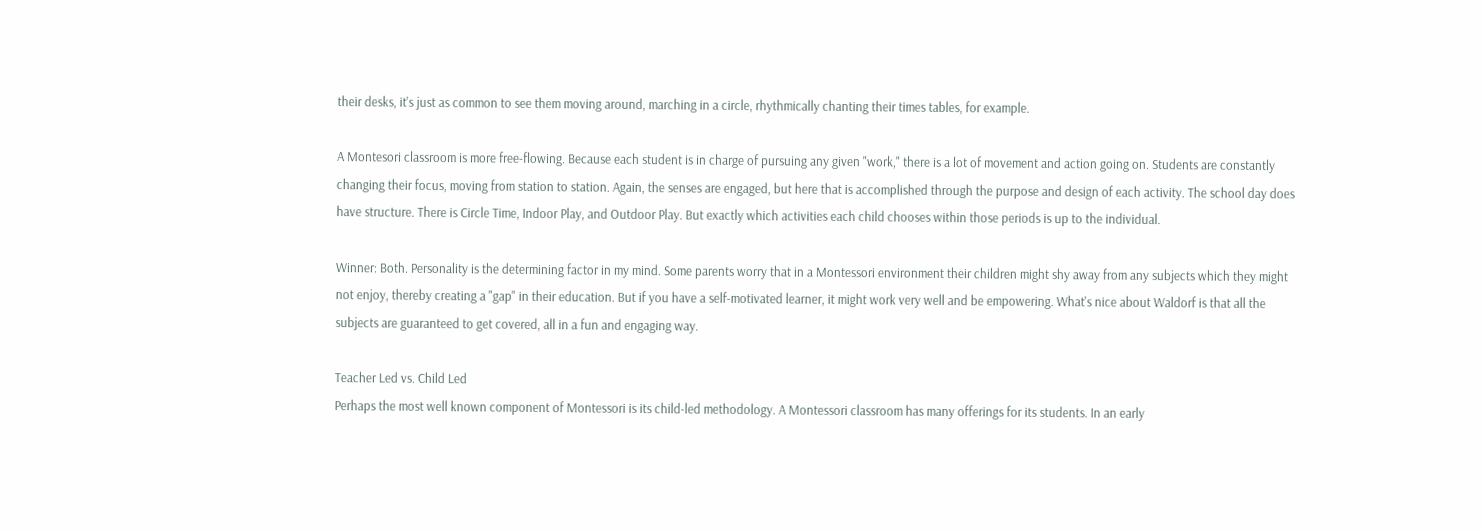their desks, it's just as common to see them moving around, marching in a circle, rhythmically chanting their times tables, for example.

A Montesori classroom is more free-flowing. Because each student is in charge of pursuing any given "work," there is a lot of movement and action going on. Students are constantly changing their focus, moving from station to station. Again, the senses are engaged, but here that is accomplished through the purpose and design of each activity. The school day does have structure. There is Circle Time, Indoor Play, and Outdoor Play. But exactly which activities each child chooses within those periods is up to the individual.

Winner: Both. Personality is the determining factor in my mind. Some parents worry that in a Montessori environment their children might shy away from any subjects which they might not enjoy, thereby creating a "gap" in their education. But if you have a self-motivated learner, it might work very well and be empowering. What's nice about Waldorf is that all the subjects are guaranteed to get covered, all in a fun and engaging way.

Teacher Led vs. Child Led
Perhaps the most well known component of Montessori is its child-led methodology. A Montessori classroom has many offerings for its students. In an early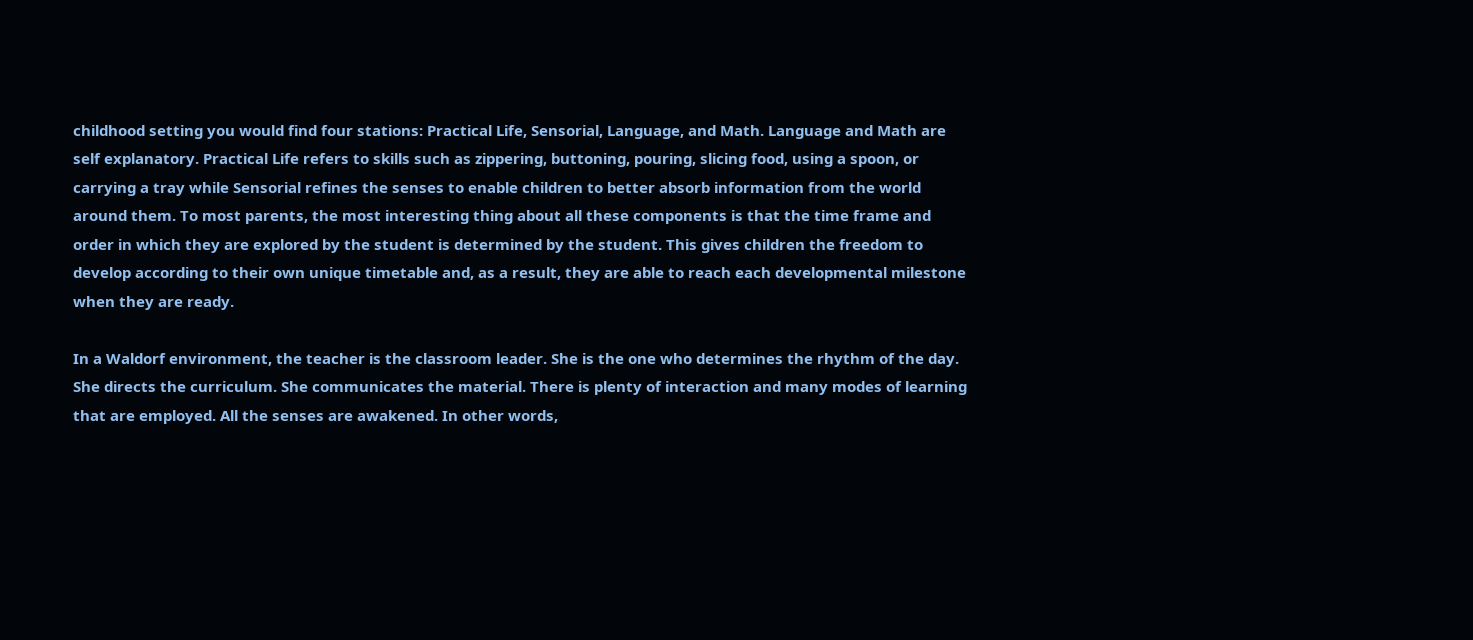childhood setting you would find four stations: Practical Life, Sensorial, Language, and Math. Language and Math are self explanatory. Practical Life refers to skills such as zippering, buttoning, pouring, slicing food, using a spoon, or carrying a tray while Sensorial refines the senses to enable children to better absorb information from the world around them. To most parents, the most interesting thing about all these components is that the time frame and order in which they are explored by the student is determined by the student. This gives children the freedom to develop according to their own unique timetable and, as a result, they are able to reach each developmental milestone when they are ready.

In a Waldorf environment, the teacher is the classroom leader. She is the one who determines the rhythm of the day. She directs the curriculum. She communicates the material. There is plenty of interaction and many modes of learning that are employed. All the senses are awakened. In other words,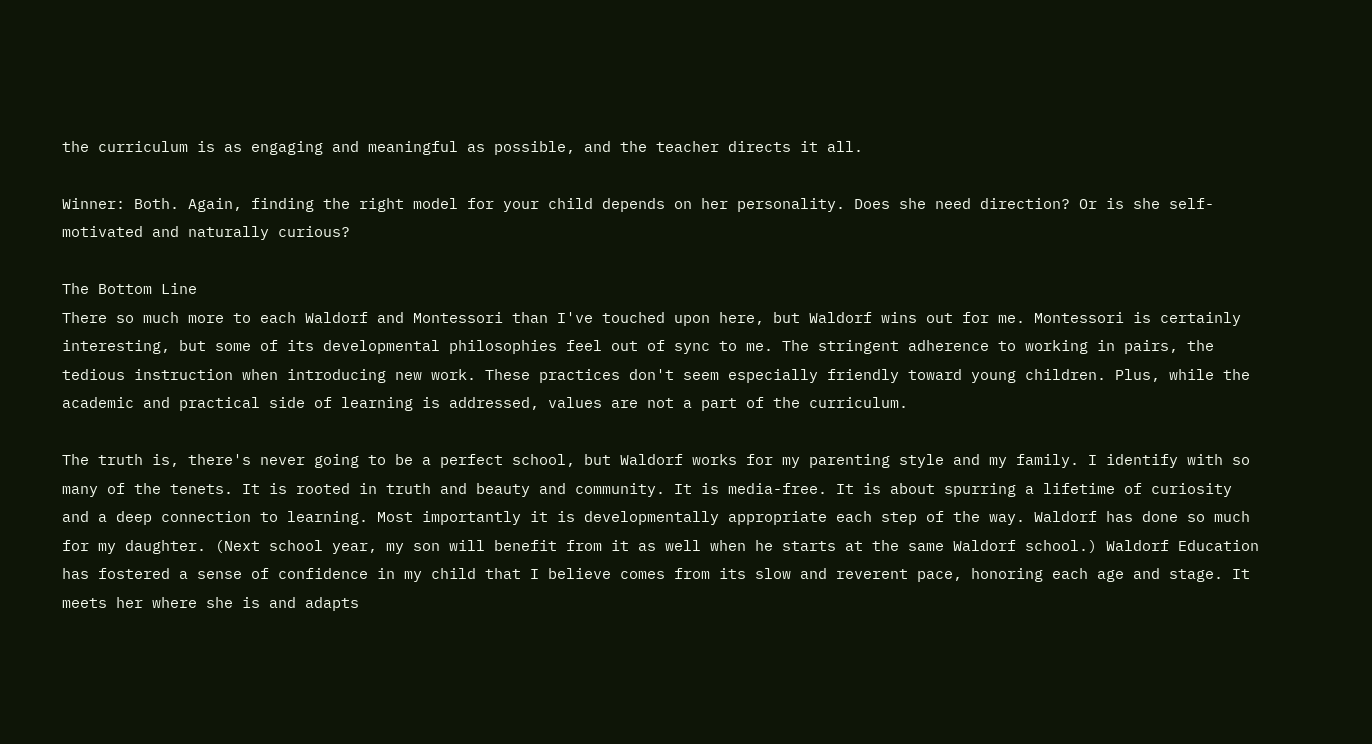the curriculum is as engaging and meaningful as possible, and the teacher directs it all.

Winner: Both. Again, finding the right model for your child depends on her personality. Does she need direction? Or is she self-motivated and naturally curious?

The Bottom Line
There so much more to each Waldorf and Montessori than I've touched upon here, but Waldorf wins out for me. Montessori is certainly interesting, but some of its developmental philosophies feel out of sync to me. The stringent adherence to working in pairs, the tedious instruction when introducing new work. These practices don't seem especially friendly toward young children. Plus, while the academic and practical side of learning is addressed, values are not a part of the curriculum.

The truth is, there's never going to be a perfect school, but Waldorf works for my parenting style and my family. I identify with so many of the tenets. It is rooted in truth and beauty and community. It is media-free. It is about spurring a lifetime of curiosity and a deep connection to learning. Most importantly it is developmentally appropriate each step of the way. Waldorf has done so much for my daughter. (Next school year, my son will benefit from it as well when he starts at the same Waldorf school.) Waldorf Education has fostered a sense of confidence in my child that I believe comes from its slow and reverent pace, honoring each age and stage. It meets her where she is and adapts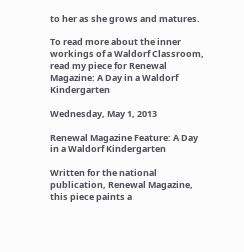to her as she grows and matures.

To read more about the inner workings of a Waldorf Classroom, read my piece for Renewal Magazine: A Day in a Waldorf Kindergarten

Wednesday, May 1, 2013

Renewal Magazine Feature: A Day in a Waldorf Kindergarten

Written for the national publication, Renewal Magazine, this piece paints a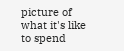picture of what it's like to spend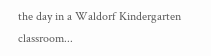the day in a Waldorf Kindergarten classroom...